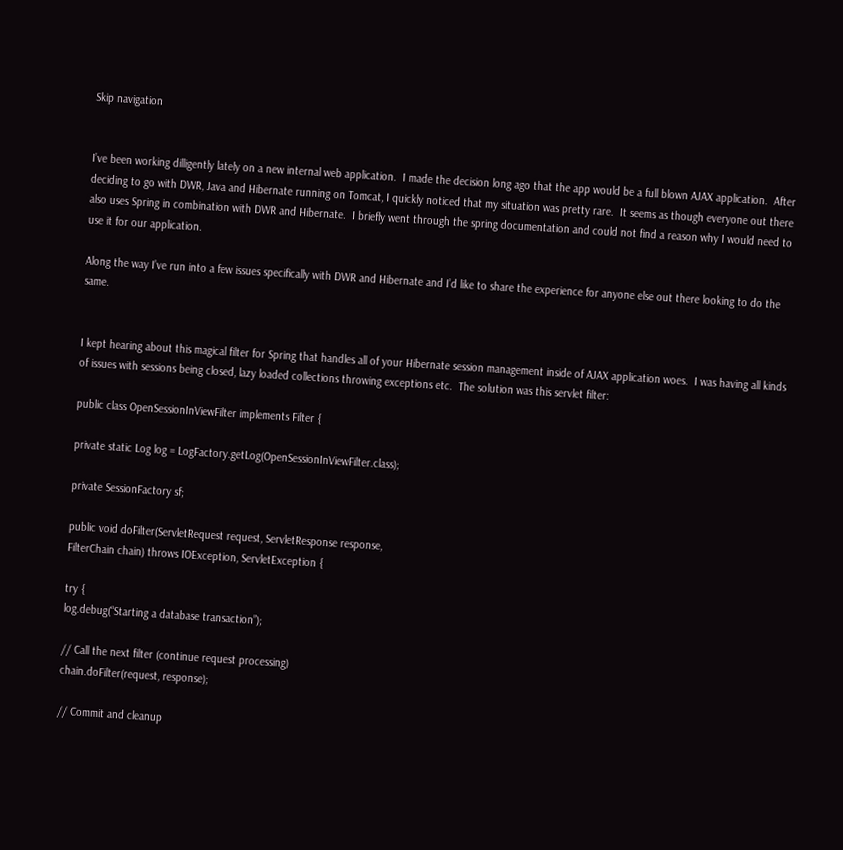Skip navigation


I’ve been working dilligently lately on a new internal web application.  I made the decision long ago that the app would be a full blown AJAX application.  After deciding to go with DWR, Java and Hibernate running on Tomcat, I quickly noticed that my situation was pretty rare.  It seems as though everyone out there also uses Spring in combination with DWR and Hibernate.  I briefly went through the spring documentation and could not find a reason why I would need to use it for our application.

Along the way I’ve run into a few issues specifically with DWR and Hibernate and I’d like to share the experience for anyone else out there looking to do the same.


I kept hearing about this magical filter for Spring that handles all of your Hibernate session management inside of AJAX application woes.  I was having all kinds of issues with sessions being closed, lazy loaded collections throwing exceptions etc.  The solution was this servlet filter:

public class OpenSessionInViewFilter implements Filter {

private static Log log = LogFactory.getLog(OpenSessionInViewFilter.class);

private SessionFactory sf;

public void doFilter(ServletRequest request, ServletResponse response,
FilterChain chain) throws IOException, ServletException {

try {
log.debug(“Starting a database transaction”);

// Call the next filter (continue request processing)
chain.doFilter(request, response);

// Commit and cleanup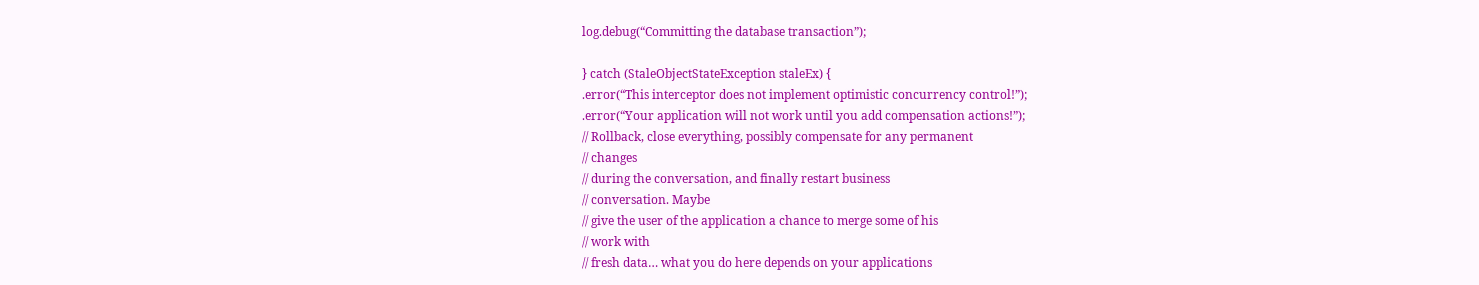log.debug(“Committing the database transaction”);

} catch (StaleObjectStateException staleEx) {
.error(“This interceptor does not implement optimistic concurrency control!”);
.error(“Your application will not work until you add compensation actions!”);
// Rollback, close everything, possibly compensate for any permanent
// changes
// during the conversation, and finally restart business
// conversation. Maybe
// give the user of the application a chance to merge some of his
// work with
// fresh data… what you do here depends on your applications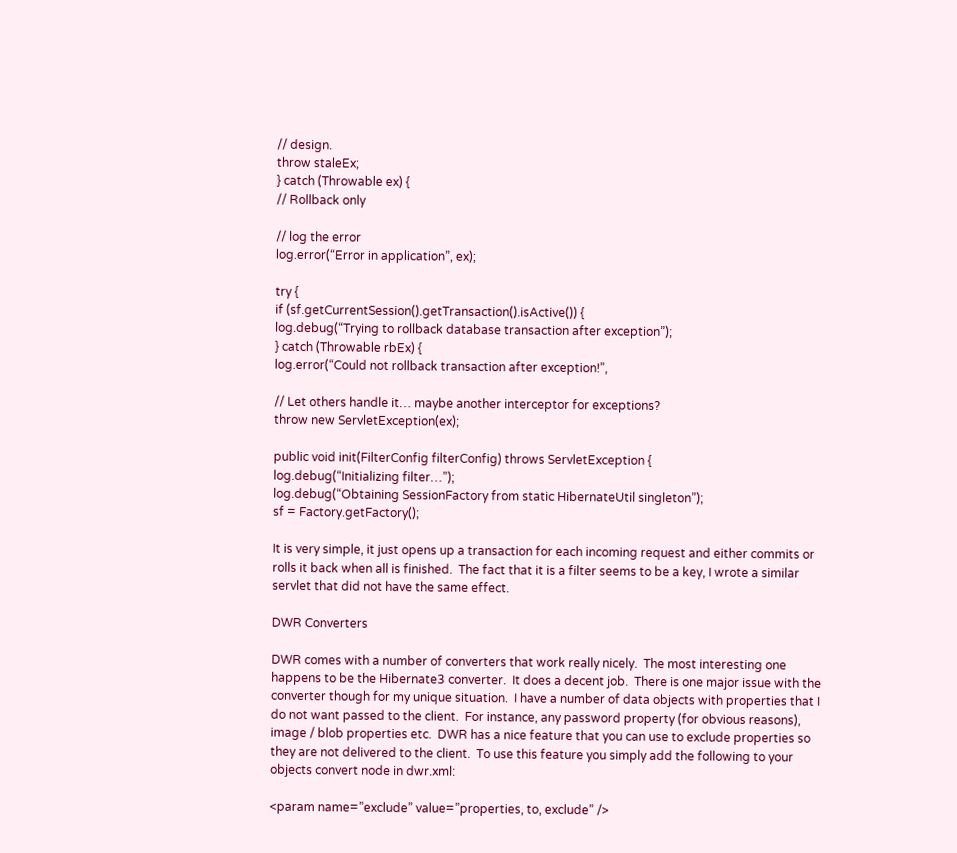// design.
throw staleEx;
} catch (Throwable ex) {
// Rollback only

// log the error
log.error(“Error in application”, ex);

try {
if (sf.getCurrentSession().getTransaction().isActive()) {
log.debug(“Trying to rollback database transaction after exception”);
} catch (Throwable rbEx) {
log.error(“Could not rollback transaction after exception!”,

// Let others handle it… maybe another interceptor for exceptions?
throw new ServletException(ex);

public void init(FilterConfig filterConfig) throws ServletException {
log.debug(“Initializing filter…”);
log.debug(“Obtaining SessionFactory from static HibernateUtil singleton”);
sf = Factory.getFactory();

It is very simple, it just opens up a transaction for each incoming request and either commits or rolls it back when all is finished.  The fact that it is a filter seems to be a key, I wrote a similar servlet that did not have the same effect.

DWR Converters

DWR comes with a number of converters that work really nicely.  The most interesting one happens to be the Hibernate3 converter.  It does a decent job.  There is one major issue with the converter though for my unique situation.  I have a number of data objects with properties that I do not want passed to the client.  For instance, any password property (for obvious reasons), image / blob properties etc.  DWR has a nice feature that you can use to exclude properties so they are not delivered to the client.  To use this feature you simply add the following to your objects convert node in dwr.xml:

<param name=”exclude” value=”properties, to, exclude” />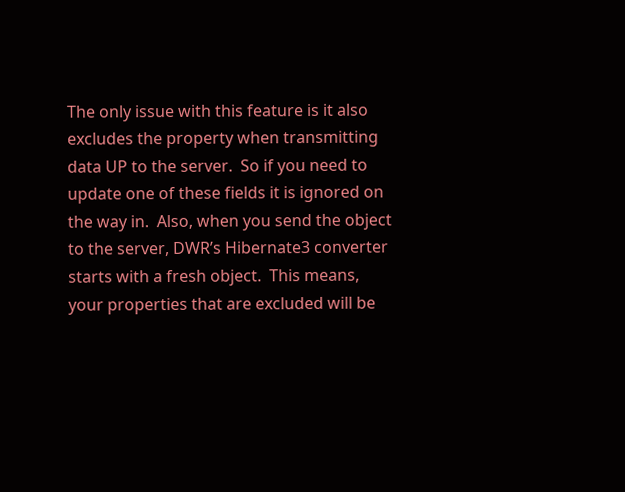The only issue with this feature is it also excludes the property when transmitting data UP to the server.  So if you need to update one of these fields it is ignored on the way in.  Also, when you send the object to the server, DWR’s Hibernate3 converter starts with a fresh object.  This means, your properties that are excluded will be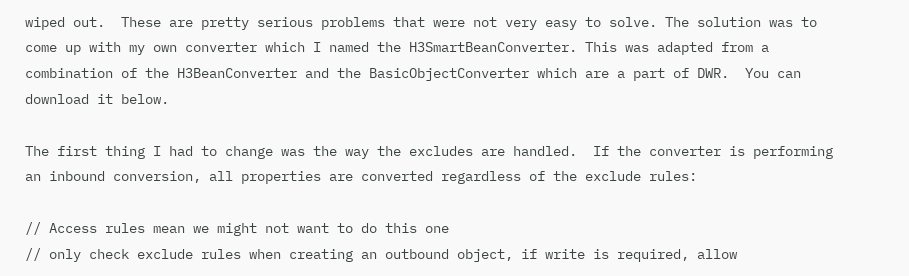wiped out.  These are pretty serious problems that were not very easy to solve. The solution was to come up with my own converter which I named the H3SmartBeanConverter. This was adapted from a combination of the H3BeanConverter and the BasicObjectConverter which are a part of DWR.  You can download it below.

The first thing I had to change was the way the excludes are handled.  If the converter is performing an inbound conversion, all properties are converted regardless of the exclude rules:

// Access rules mean we might not want to do this one
// only check exclude rules when creating an outbound object, if write is required, allow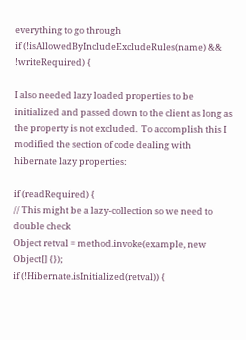everything to go through
if (!isAllowedByIncludeExcludeRules(name) && !writeRequired) {

I also needed lazy loaded properties to be initialized and passed down to the client as long as the property is not excluded.  To accomplish this I modified the section of code dealing with hibernate lazy properties:

if (readRequired) {
// This might be a lazy-collection so we need to double check
Object retval = method.invoke(example, new Object[] {});
if (!Hibernate.isInitialized(retval)) {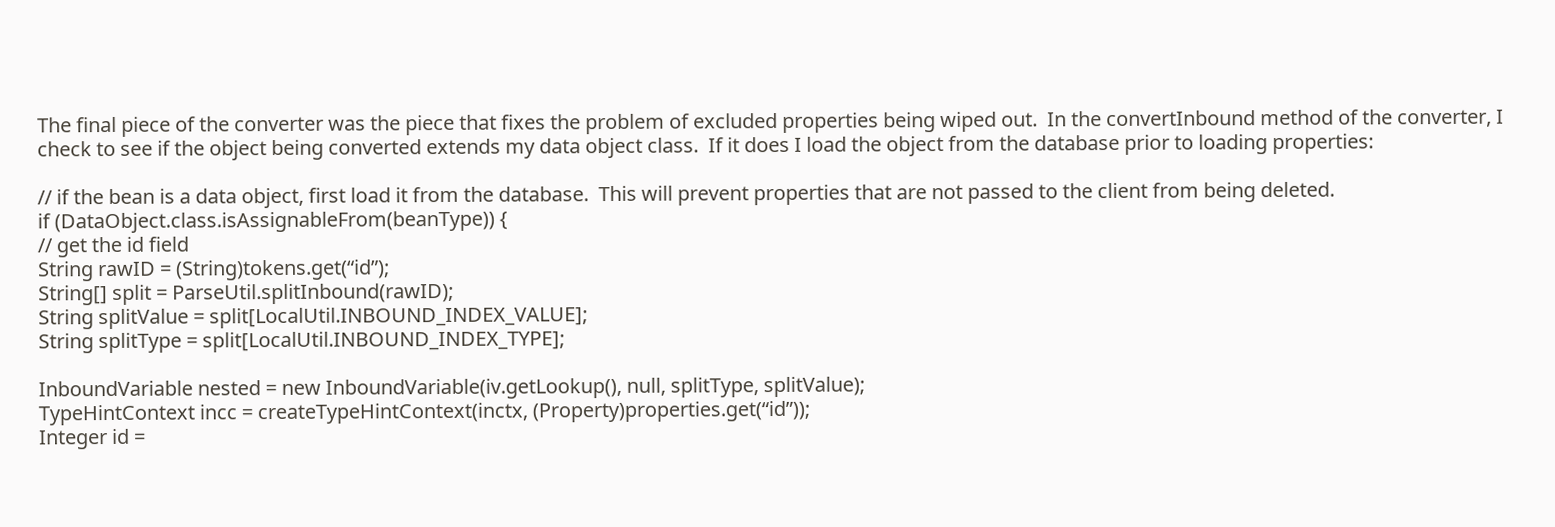The final piece of the converter was the piece that fixes the problem of excluded properties being wiped out.  In the convertInbound method of the converter, I check to see if the object being converted extends my data object class.  If it does I load the object from the database prior to loading properties:

// if the bean is a data object, first load it from the database.  This will prevent properties that are not passed to the client from being deleted.
if (DataObject.class.isAssignableFrom(beanType)) {
// get the id field
String rawID = (String)tokens.get(“id”);
String[] split = ParseUtil.splitInbound(rawID);
String splitValue = split[LocalUtil.INBOUND_INDEX_VALUE];
String splitType = split[LocalUtil.INBOUND_INDEX_TYPE];

InboundVariable nested = new InboundVariable(iv.getLookup(), null, splitType, splitValue);
TypeHintContext incc = createTypeHintContext(inctx, (Property)properties.get(“id”));
Integer id =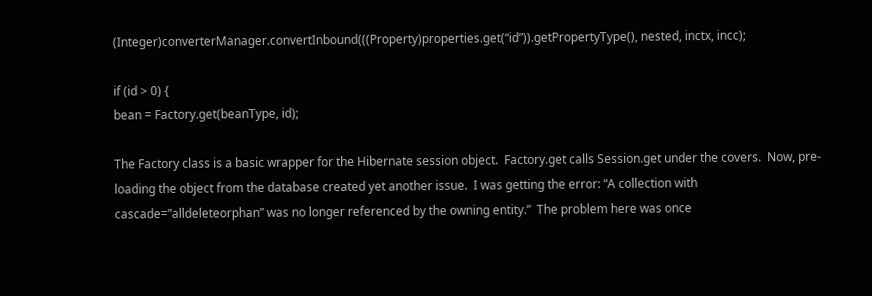(Integer)converterManager.convertInbound(((Property)properties.get(“id”)).getPropertyType(), nested, inctx, incc);

if (id > 0) {
bean = Factory.get(beanType, id);

The Factory class is a basic wrapper for the Hibernate session object.  Factory.get calls Session.get under the covers.  Now, pre-loading the object from the database created yet another issue.  I was getting the error: “A collection with cascade=”alldeleteorphan” was no longer referenced by the owning entity.”  The problem here was once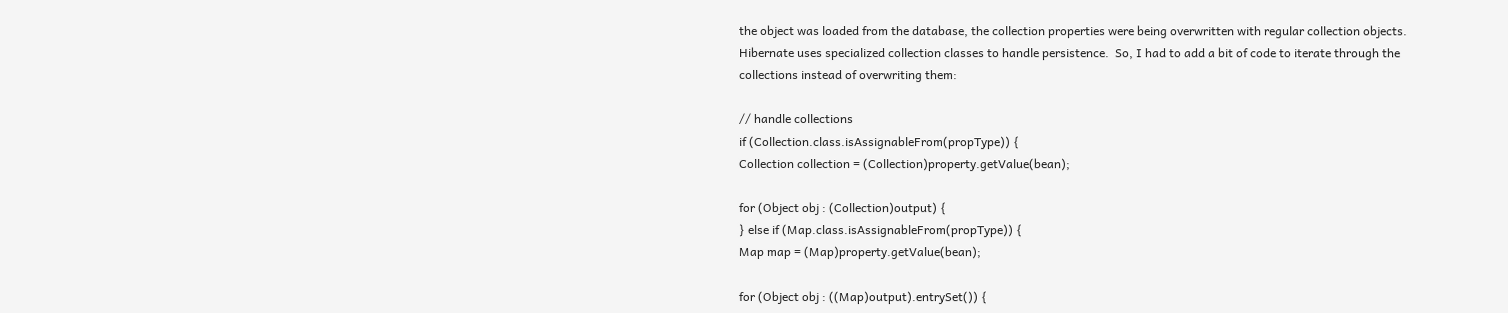the object was loaded from the database, the collection properties were being overwritten with regular collection objects.  Hibernate uses specialized collection classes to handle persistence.  So, I had to add a bit of code to iterate through the collections instead of overwriting them:

// handle collections
if (Collection.class.isAssignableFrom(propType)) {
Collection collection = (Collection)property.getValue(bean);

for (Object obj : (Collection)output) {
} else if (Map.class.isAssignableFrom(propType)) {
Map map = (Map)property.getValue(bean);

for (Object obj : ((Map)output).entrySet()) {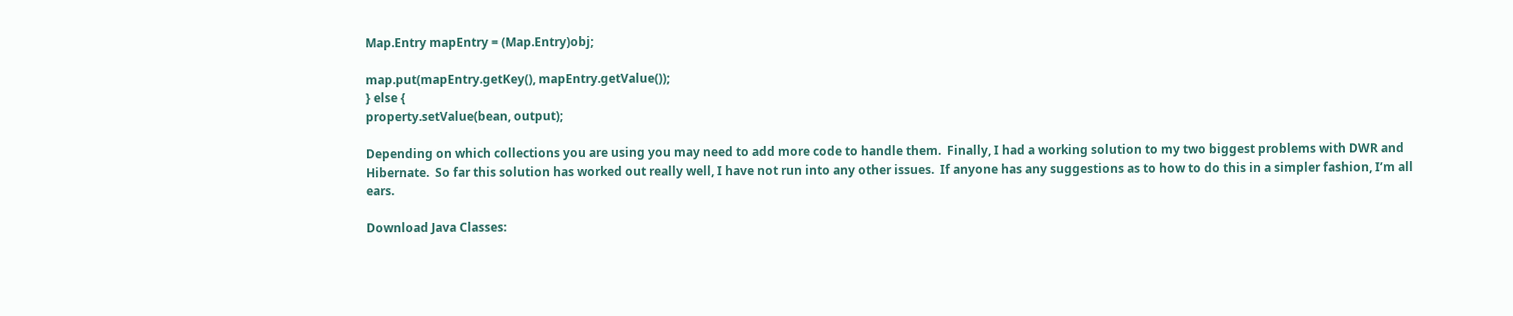Map.Entry mapEntry = (Map.Entry)obj;

map.put(mapEntry.getKey(), mapEntry.getValue());
} else {
property.setValue(bean, output);

Depending on which collections you are using you may need to add more code to handle them.  Finally, I had a working solution to my two biggest problems with DWR and Hibernate.  So far this solution has worked out really well, I have not run into any other issues.  If anyone has any suggestions as to how to do this in a simpler fashion, I’m all ears.

Download Java Classes: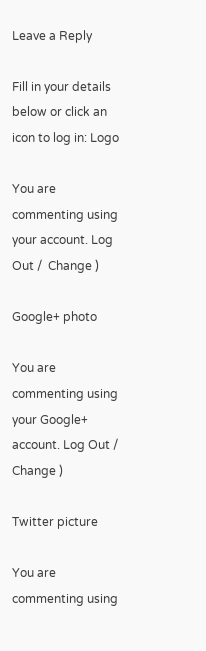Leave a Reply

Fill in your details below or click an icon to log in: Logo

You are commenting using your account. Log Out /  Change )

Google+ photo

You are commenting using your Google+ account. Log Out /  Change )

Twitter picture

You are commenting using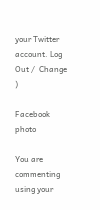your Twitter account. Log Out /  Change )

Facebook photo

You are commenting using your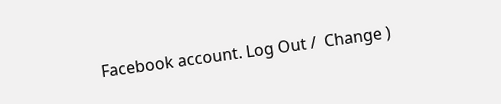Facebook account. Log Out /  Change )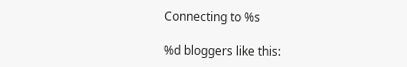Connecting to %s

%d bloggers like this: